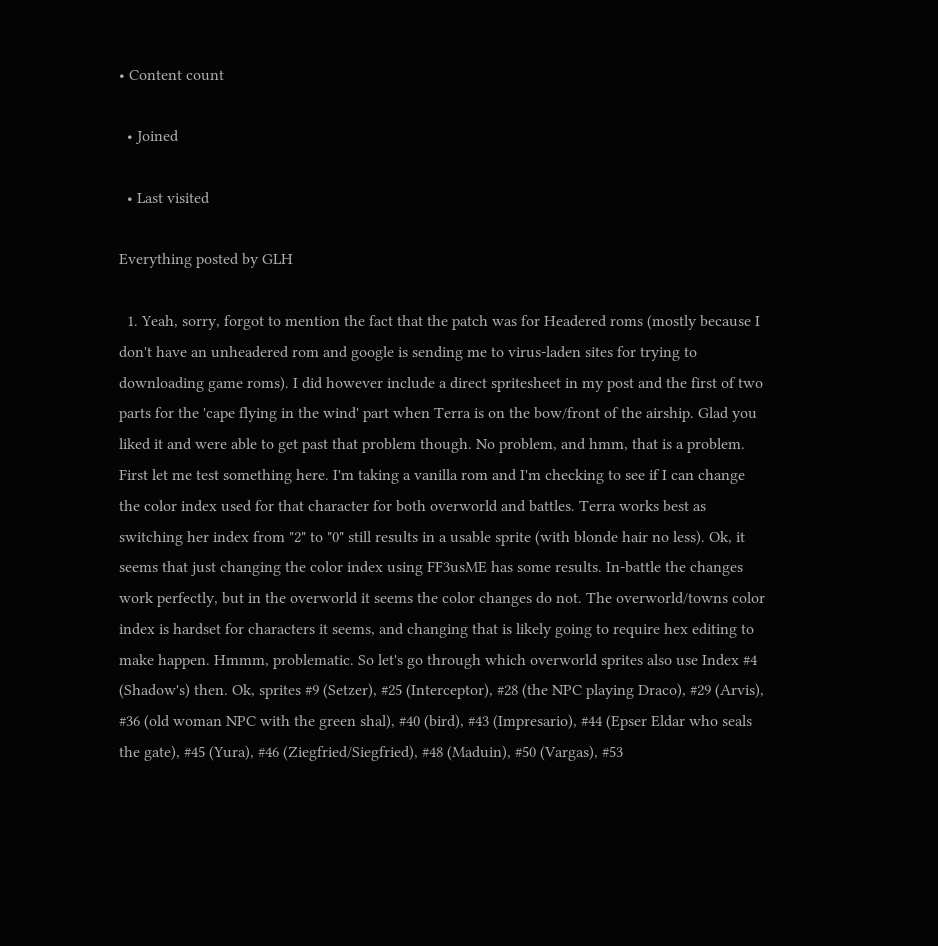• Content count

  • Joined

  • Last visited

Everything posted by GLH

  1. Yeah, sorry, forgot to mention the fact that the patch was for Headered roms (mostly because I don't have an unheadered rom and google is sending me to virus-laden sites for trying to downloading game roms). I did however include a direct spritesheet in my post and the first of two parts for the 'cape flying in the wind' part when Terra is on the bow/front of the airship. Glad you liked it and were able to get past that problem though. No problem, and hmm, that is a problem. First let me test something here. I'm taking a vanilla rom and I'm checking to see if I can change the color index used for that character for both overworld and battles. Terra works best as switching her index from "2" to "0" still results in a usable sprite (with blonde hair no less). Ok, it seems that just changing the color index using FF3usME has some results. In-battle the changes work perfectly, but in the overworld it seems the color changes do not. The overworld/towns color index is hardset for characters it seems, and changing that is likely going to require hex editing to make happen. Hmmm, problematic. So let's go through which overworld sprites also use Index #4 (Shadow's) then. Ok, sprites #9 (Setzer), #25 (Interceptor), #28 (the NPC playing Draco), #29 (Arvis), #36 (old woman NPC with the green shal), #40 (bird), #43 (Impresario), #44 (Epser Eldar who seals the gate), #45 (Yura), #46 (Ziegfried/Siegfried), #48 (Maduin), #50 (Vargas), #53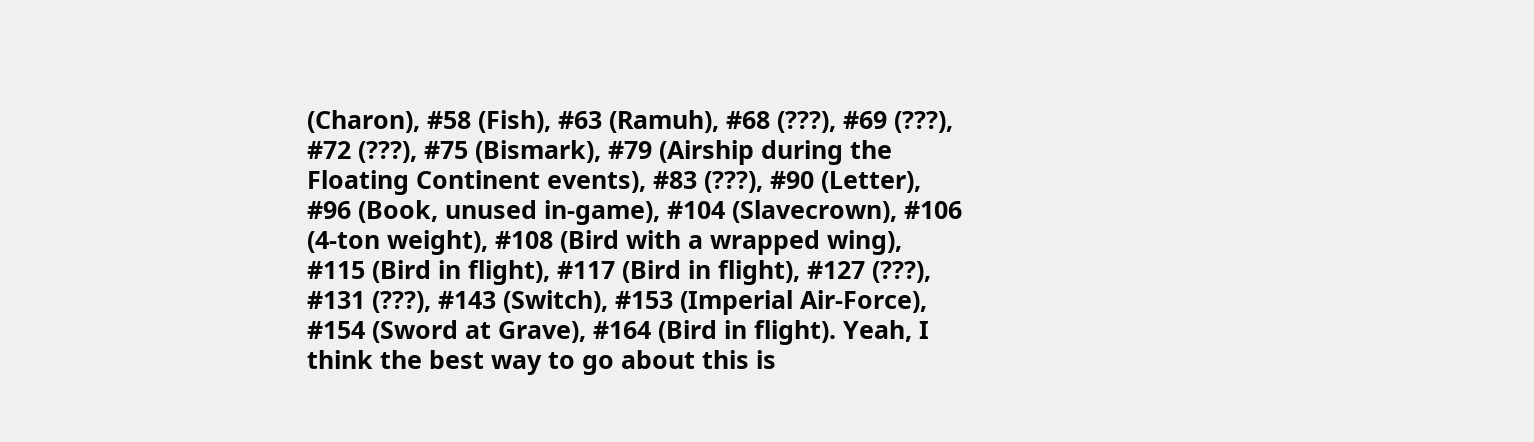(Charon), #58 (Fish), #63 (Ramuh), #68 (???), #69 (???), #72 (???), #75 (Bismark), #79 (Airship during the Floating Continent events), #83 (???), #90 (Letter), #96 (Book, unused in-game), #104 (Slavecrown), #106 (4-ton weight), #108 (Bird with a wrapped wing), #115 (Bird in flight), #117 (Bird in flight), #127 (???), #131 (???), #143 (Switch), #153 (Imperial Air-Force), #154 (Sword at Grave), #164 (Bird in flight). Yeah, I think the best way to go about this is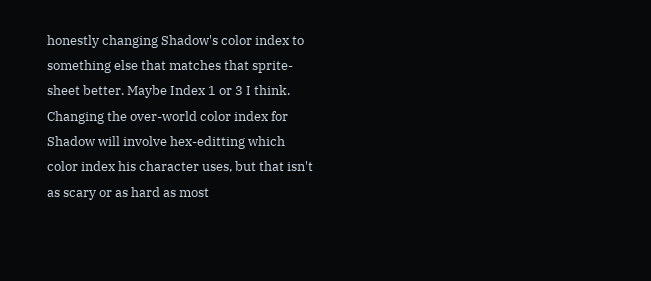honestly changing Shadow's color index to something else that matches that sprite-sheet better. Maybe Index 1 or 3 I think. Changing the over-world color index for Shadow will involve hex-editting which color index his character uses, but that isn't as scary or as hard as most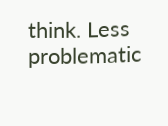think. Less problematic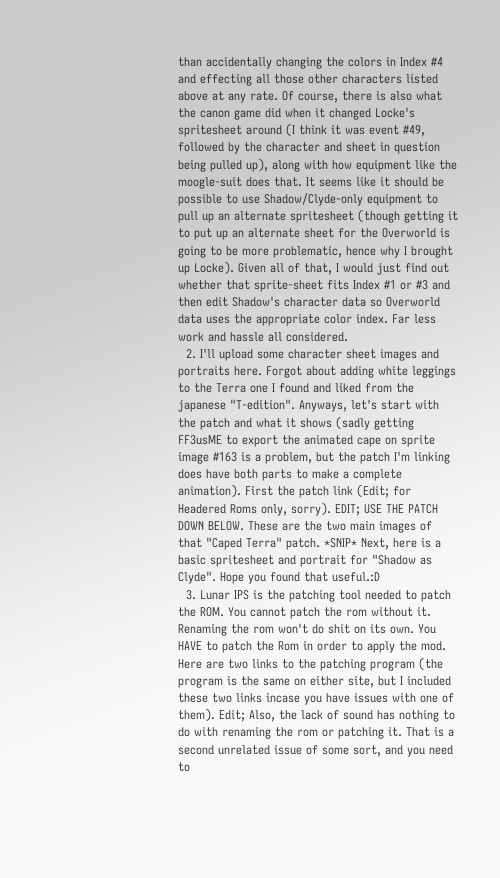than accidentally changing the colors in Index #4 and effecting all those other characters listed above at any rate. Of course, there is also what the canon game did when it changed Locke's spritesheet around (I think it was event #49, followed by the character and sheet in question being pulled up), along with how equipment like the moogle-suit does that. It seems like it should be possible to use Shadow/Clyde-only equipment to pull up an alternate spritesheet (though getting it to put up an alternate sheet for the Overworld is going to be more problematic, hence why I brought up Locke). Given all of that, I would just find out whether that sprite-sheet fits Index #1 or #3 and then edit Shadow's character data so Overworld data uses the appropriate color index. Far less work and hassle all considered.
  2. I'll upload some character sheet images and portraits here. Forgot about adding white leggings to the Terra one I found and liked from the japanese "T-edition". Anyways, let's start with the patch and what it shows (sadly getting FF3usME to export the animated cape on sprite image #163 is a problem, but the patch I'm linking does have both parts to make a complete animation). First the patch link (Edit; for Headered Roms only, sorry). EDIT; USE THE PATCH DOWN BELOW. These are the two main images of that "Caped Terra" patch. *SNIP* Next, here is a basic spritesheet and portrait for "Shadow as Clyde". Hope you found that useful.:D
  3. Lunar IPS is the patching tool needed to patch the ROM. You cannot patch the rom without it. Renaming the rom won't do shit on its own. You HAVE to patch the Rom in order to apply the mod. Here are two links to the patching program (the program is the same on either site, but I included these two links incase you have issues with one of them). Edit; Also, the lack of sound has nothing to do with renaming the rom or patching it. That is a second unrelated issue of some sort, and you need to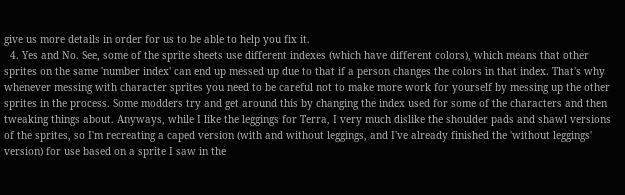give us more details in order for us to be able to help you fix it.
  4. Yes and No. See, some of the sprite sheets use different indexes (which have different colors), which means that other sprites on the same 'number index' can end up messed up due to that if a person changes the colors in that index. That's why whenever messing with character sprites you need to be careful not to make more work for yourself by messing up the other sprites in the process. Some modders try and get around this by changing the index used for some of the characters and then tweaking things about. Anyways, while I like the leggings for Terra, I very much dislike the shoulder pads and shawl versions of the sprites, so I'm recreating a caped version (with and without leggings, and I've already finished the 'without leggings' version) for use based on a sprite I saw in the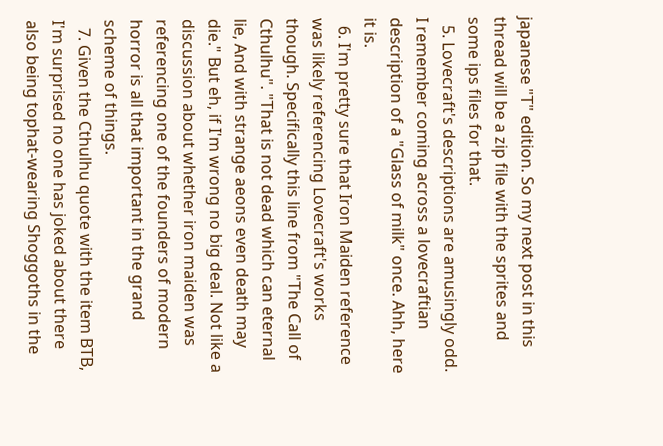japanese "T" edition. So my next post in this thread will be a zip file with the sprites and some ips files for that.
  5. Lovecraft's descriptions are amusingly odd. I remember coming across a lovecraftian description of a "Glass of milk" once. Ahh, here it is.
  6. I'm pretty sure that Iron Maiden reference was likely referencing Lovecraft's works though. Specifically this line from "The Call of Cthulhu". "That is not dead which can eternal lie, And with strange aeons even death may die." But eh, if I'm wrong no big deal. Not like a discussion about whether iron maiden was referencing one of the founders of modern horror is all that important in the grand scheme of things.
  7. Given the Cthulhu quote with the item BTB, I'm surprised no one has joked about there also being tophat-wearing Shoggoths in the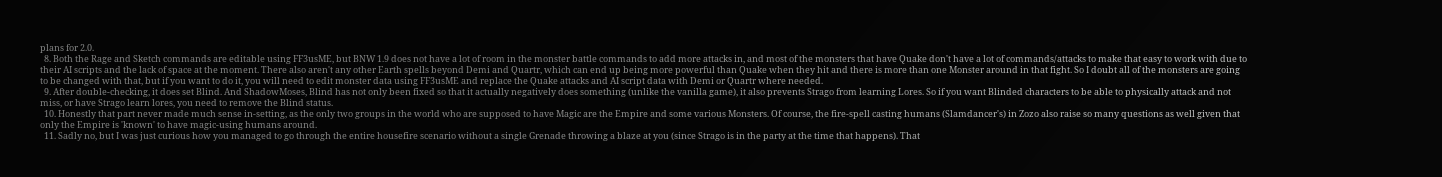plans for 2.0.
  8. Both the Rage and Sketch commands are editable using FF3usME, but BNW 1.9 does not have a lot of room in the monster battle commands to add more attacks in, and most of the monsters that have Quake don't have a lot of commands/attacks to make that easy to work with due to their AI scripts and the lack of space at the moment. There also aren't any other Earth spells beyond Demi and Quartr, which can end up being more powerful than Quake when they hit and there is more than one Monster around in that fight. So I doubt all of the monsters are going to be changed with that, but if you want to do it, you will need to edit monster data using FF3usME and replace the Quake attacks and AI script data with Demi or Quartr where needed.
  9. After double-checking, it does set Blind. And ShadowMoses, Blind has not only been fixed so that it actually negatively does something (unlike the vanilla game), it also prevents Strago from learning Lores. So if you want Blinded characters to be able to physically attack and not miss, or have Strago learn lores, you need to remove the Blind status.
  10. Honestly that part never made much sense in-setting, as the only two groups in the world who are supposed to have Magic are the Empire and some various Monsters. Of course, the fire-spell casting humans (Slamdancer's) in Zozo also raise so many questions as well given that only the Empire is 'known' to have magic-using humans around.
  11. Sadly no, but I was just curious how you managed to go through the entire housefire scenario without a single Grenade throwing a blaze at you (since Strago is in the party at the time that happens). That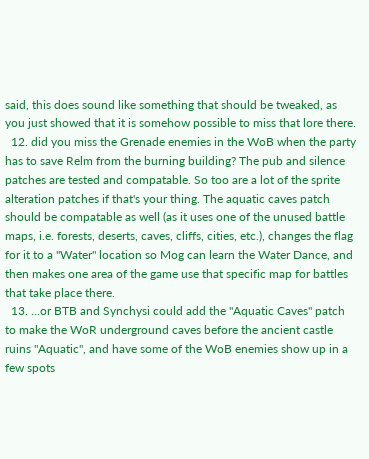said, this does sound like something that should be tweaked, as you just showed that it is somehow possible to miss that lore there.
  12. did you miss the Grenade enemies in the WoB when the party has to save Relm from the burning building? The pub and silence patches are tested and compatable. So too are a lot of the sprite alteration patches if that's your thing. The aquatic caves patch should be compatable as well (as it uses one of the unused battle maps, i.e. forests, deserts, caves, cliffs, cities, etc.), changes the flag for it to a "Water" location so Mog can learn the Water Dance, and then makes one area of the game use that specific map for battles that take place there.
  13. ...or BTB and Synchysi could add the "Aquatic Caves" patch to make the WoR underground caves before the ancient castle ruins "Aquatic", and have some of the WoB enemies show up in a few spots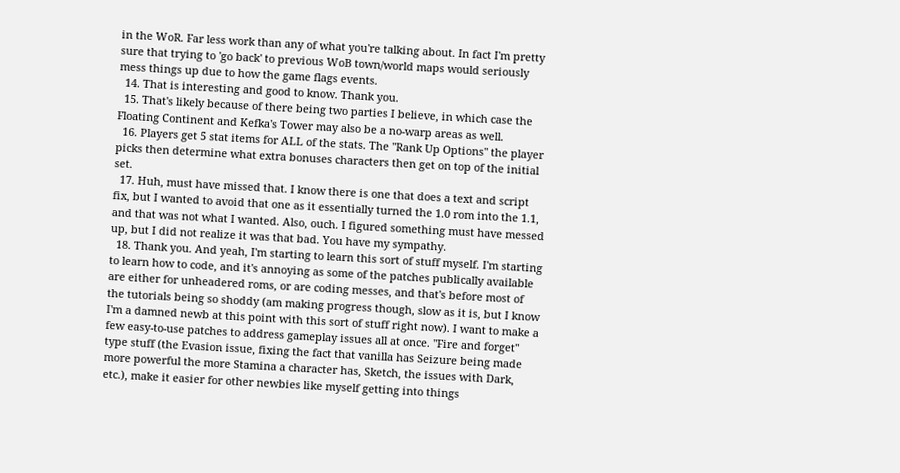in the WoR. Far less work than any of what you're talking about. In fact I'm pretty sure that trying to 'go back' to previous WoB town/world maps would seriously mess things up due to how the game flags events.
  14. That is interesting and good to know. Thank you.
  15. That's likely because of there being two parties I believe, in which case the Floating Continent and Kefka's Tower may also be a no-warp areas as well.
  16. Players get 5 stat items for ALL of the stats. The "Rank Up Options" the player picks then determine what extra bonuses characters then get on top of the initial set.
  17. Huh, must have missed that. I know there is one that does a text and script fix, but I wanted to avoid that one as it essentially turned the 1.0 rom into the 1.1, and that was not what I wanted. Also, ouch. I figured something must have messed up, but I did not realize it was that bad. You have my sympathy.
  18. Thank you. And yeah, I'm starting to learn this sort of stuff myself. I'm starting to learn how to code, and it's annoying as some of the patches publically available are either for unheadered roms, or are coding messes, and that's before most of the tutorials being so shoddy (am making progress though, slow as it is, but I know I'm a damned newb at this point with this sort of stuff right now). I want to make a few easy-to-use patches to address gameplay issues all at once. "Fire and forget" type stuff (the Evasion issue, fixing the fact that vanilla has Seizure being made more powerful the more Stamina a character has, Sketch, the issues with Dark, etc.), make it easier for other newbies like myself getting into things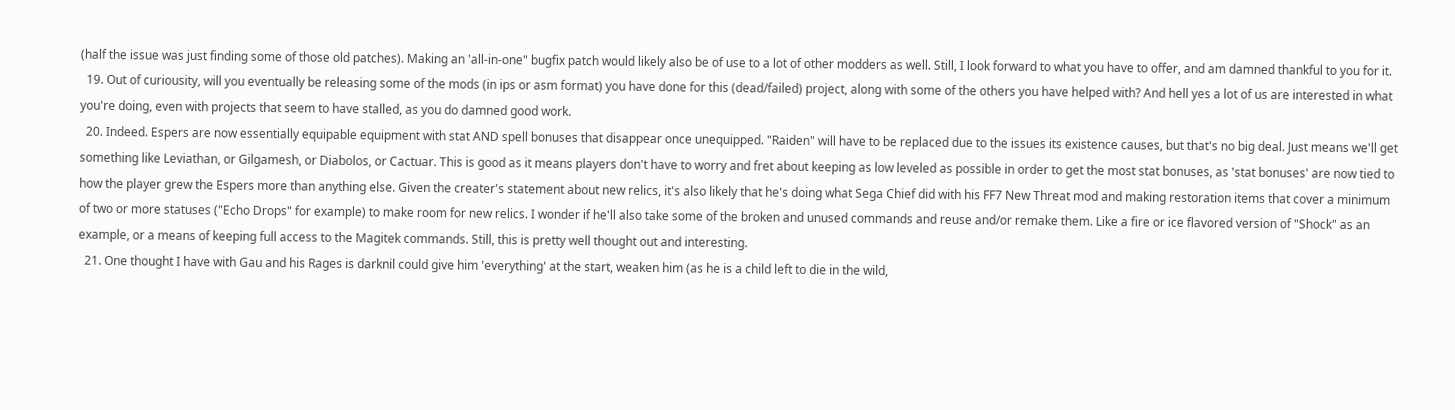(half the issue was just finding some of those old patches). Making an 'all-in-one" bugfix patch would likely also be of use to a lot of other modders as well. Still, I look forward to what you have to offer, and am damned thankful to you for it.
  19. Out of curiousity, will you eventually be releasing some of the mods (in ips or asm format) you have done for this (dead/failed) project, along with some of the others you have helped with? And hell yes a lot of us are interested in what you're doing, even with projects that seem to have stalled, as you do damned good work.
  20. Indeed. Espers are now essentially equipable equipment with stat AND spell bonuses that disappear once unequipped. "Raiden" will have to be replaced due to the issues its existence causes, but that's no big deal. Just means we'll get something like Leviathan, or Gilgamesh, or Diabolos, or Cactuar. This is good as it means players don't have to worry and fret about keeping as low leveled as possible in order to get the most stat bonuses, as 'stat bonuses' are now tied to how the player grew the Espers more than anything else. Given the creater's statement about new relics, it's also likely that he's doing what Sega Chief did with his FF7 New Threat mod and making restoration items that cover a minimum of two or more statuses ("Echo Drops" for example) to make room for new relics. I wonder if he'll also take some of the broken and unused commands and reuse and/or remake them. Like a fire or ice flavored version of "Shock" as an example, or a means of keeping full access to the Magitek commands. Still, this is pretty well thought out and interesting.
  21. One thought I have with Gau and his Rages is darknil could give him 'everything' at the start, weaken him (as he is a child left to die in the wild,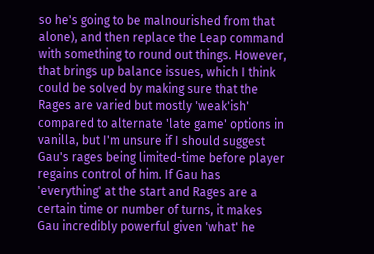so he's going to be malnourished from that alone), and then replace the Leap command with something to round out things. However, that brings up balance issues, which I think could be solved by making sure that the Rages are varied but mostly 'weak'ish' compared to alternate 'late game' options in vanilla, but I'm unsure if I should suggest Gau's rages being limited-time before player regains control of him. If Gau has 'everything' at the start and Rages are a certain time or number of turns, it makes Gau incredibly powerful given 'what' he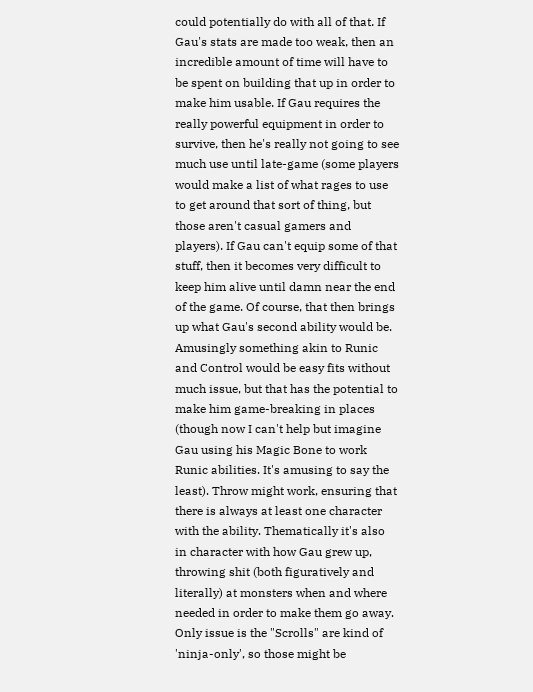could potentially do with all of that. If Gau's stats are made too weak, then an incredible amount of time will have to be spent on building that up in order to make him usable. If Gau requires the really powerful equipment in order to survive, then he's really not going to see much use until late-game (some players would make a list of what rages to use to get around that sort of thing, but those aren't casual gamers and players). If Gau can't equip some of that stuff, then it becomes very difficult to keep him alive until damn near the end of the game. Of course, that then brings up what Gau's second ability would be. Amusingly something akin to Runic and Control would be easy fits without much issue, but that has the potential to make him game-breaking in places (though now I can't help but imagine Gau using his Magic Bone to work Runic abilities. It's amusing to say the least). Throw might work, ensuring that there is always at least one character with the ability. Thematically it's also in character with how Gau grew up, throwing shit (both figuratively and literally) at monsters when and where needed in order to make them go away. Only issue is the "Scrolls" are kind of 'ninja-only', so those might be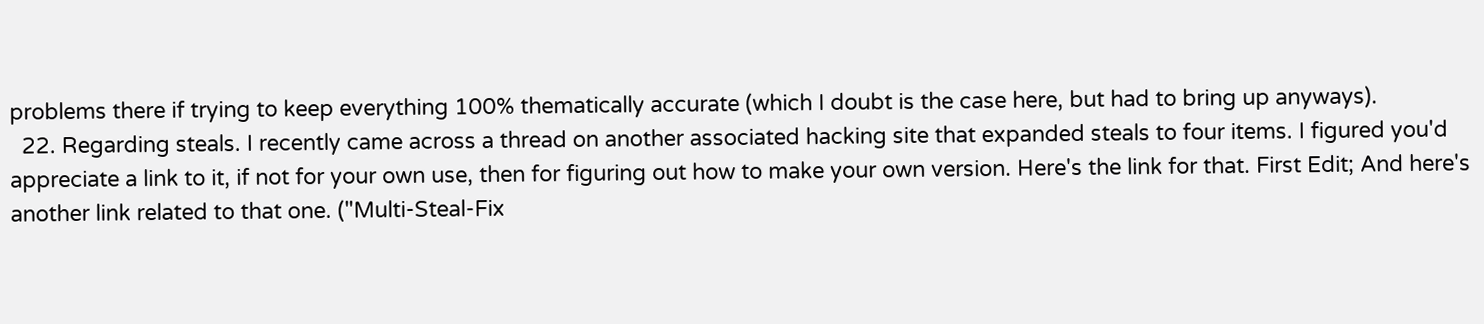problems there if trying to keep everything 100% thematically accurate (which I doubt is the case here, but had to bring up anyways).
  22. Regarding steals. I recently came across a thread on another associated hacking site that expanded steals to four items. I figured you'd appreciate a link to it, if not for your own use, then for figuring out how to make your own version. Here's the link for that. First Edit; And here's another link related to that one. ("Multi-Steal-Fix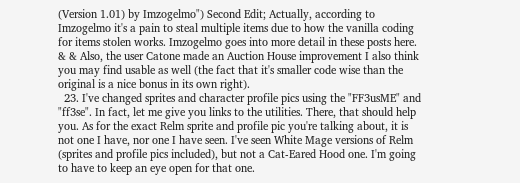(Version 1.01) by Imzogelmo") Second Edit; Actually, according to Imzogelmo it's a pain to steal multiple items due to how the vanilla coding for items stolen works. Imzogelmo goes into more detail in these posts here. & & Also, the user Catone made an Auction House improvement I also think you may find usable as well (the fact that it's smaller code wise than the original is a nice bonus in its own right).
  23. I've changed sprites and character profile pics using the "FF3usME" and "ff3se". In fact, let me give you links to the utilities. There, that should help you. As for the exact Relm sprite and profile pic you're talking about, it is not one I have, nor one I have seen. I've seen White Mage versions of Relm (sprites and profile pics included), but not a Cat-Eared Hood one. I'm going to have to keep an eye open for that one.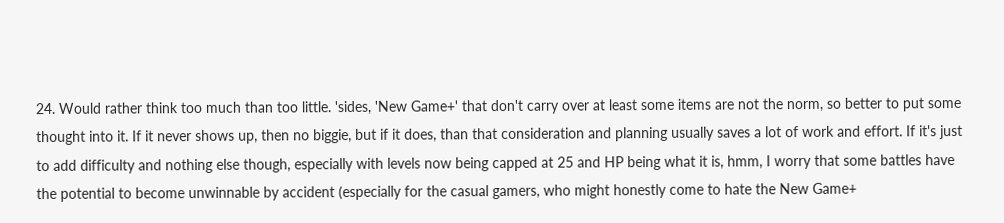24. Would rather think too much than too little. 'sides, 'New Game+' that don't carry over at least some items are not the norm, so better to put some thought into it. If it never shows up, then no biggie, but if it does, than that consideration and planning usually saves a lot of work and effort. If it's just to add difficulty and nothing else though, especially with levels now being capped at 25 and HP being what it is, hmm, I worry that some battles have the potential to become unwinnable by accident (especially for the casual gamers, who might honestly come to hate the New Game+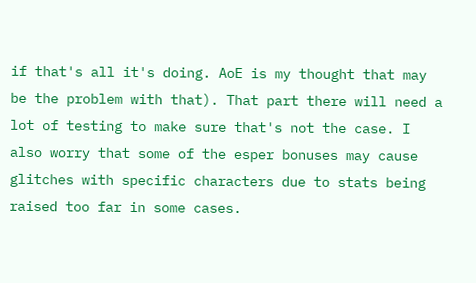if that's all it's doing. AoE is my thought that may be the problem with that). That part there will need a lot of testing to make sure that's not the case. I also worry that some of the esper bonuses may cause glitches with specific characters due to stats being raised too far in some cases.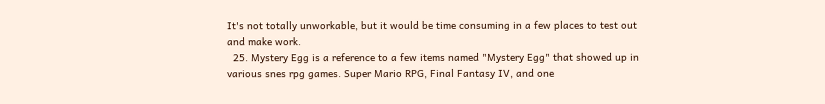It's not totally unworkable, but it would be time consuming in a few places to test out and make work.
  25. Mystery Egg is a reference to a few items named "Mystery Egg" that showed up in various snes rpg games. Super Mario RPG, Final Fantasy IV, and one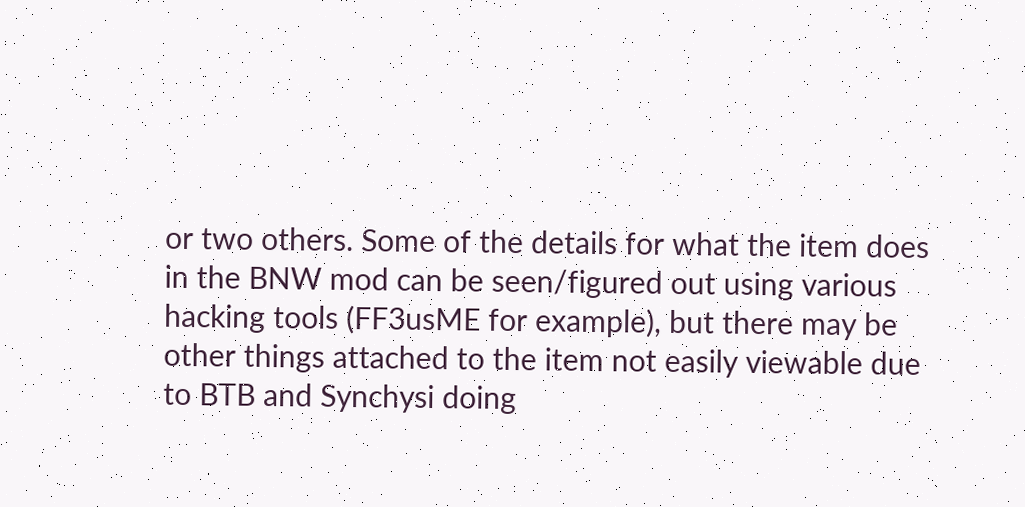or two others. Some of the details for what the item does in the BNW mod can be seen/figured out using various hacking tools (FF3usME for example), but there may be other things attached to the item not easily viewable due to BTB and Synchysi doing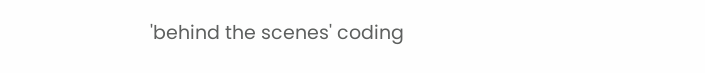'behind the scenes' coding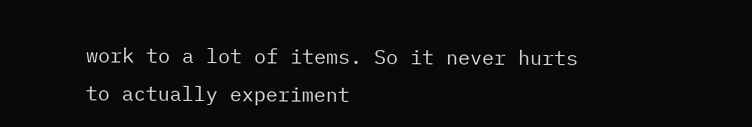work to a lot of items. So it never hurts to actually experiment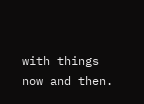with things now and then.